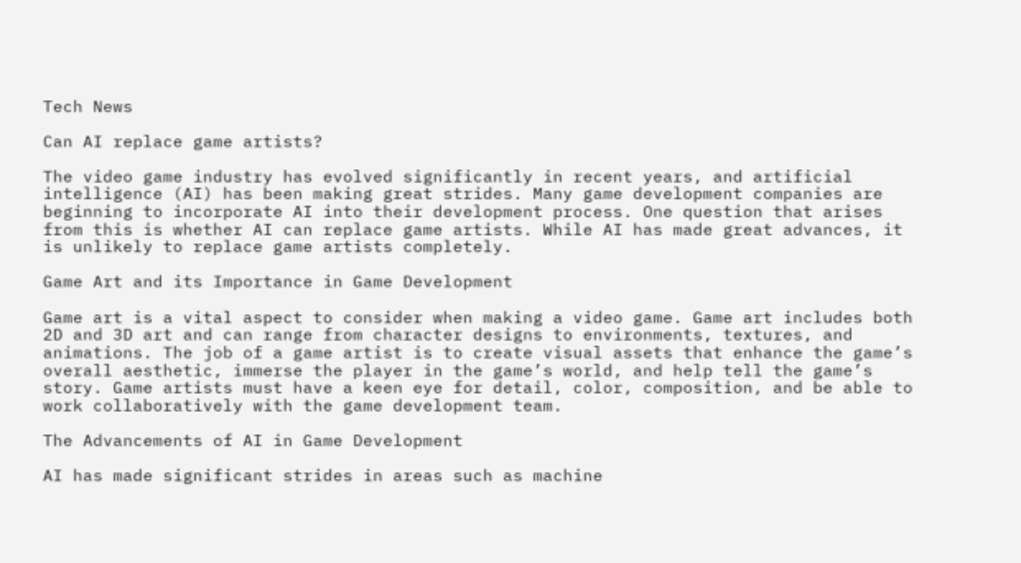Tech News

Can AI replace game artists?

The video game industry has evolved significantly in recent years, and artificial intelligence (AI) has been making great strides. Many game development companies are beginning to incorporate AI into their development process. One question that arises from this is whether AI can replace game artists. While AI has made great advances, it is unlikely to replace game artists completely.

Game Art and its Importance in Game Development

Game art is a vital aspect to consider when making a video game. Game art includes both 2D and 3D art and can range from character designs to environments, textures, and animations. The job of a game artist is to create visual assets that enhance the game’s overall aesthetic, immerse the player in the game’s world, and help tell the game’s story. Game artists must have a keen eye for detail, color, composition, and be able to work collaboratively with the game development team.

The Advancements of AI in Game Development

AI has made significant strides in areas such as machine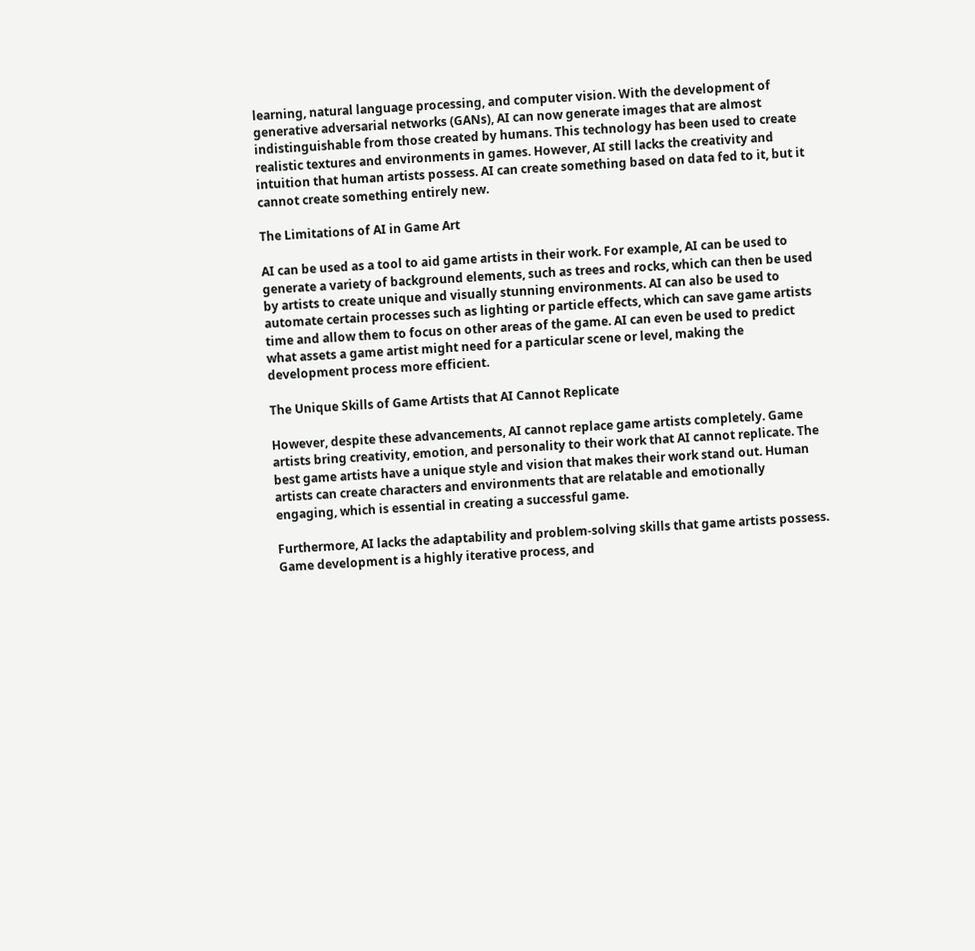learning, natural language processing, and computer vision. With the development of generative adversarial networks (GANs), AI can now generate images that are almost indistinguishable from those created by humans. This technology has been used to create realistic textures and environments in games. However, AI still lacks the creativity and intuition that human artists possess. AI can create something based on data fed to it, but it cannot create something entirely new.

The Limitations of AI in Game Art

AI can be used as a tool to aid game artists in their work. For example, AI can be used to generate a variety of background elements, such as trees and rocks, which can then be used by artists to create unique and visually stunning environments. AI can also be used to automate certain processes such as lighting or particle effects, which can save game artists time and allow them to focus on other areas of the game. AI can even be used to predict what assets a game artist might need for a particular scene or level, making the development process more efficient.

The Unique Skills of Game Artists that AI Cannot Replicate

However, despite these advancements, AI cannot replace game artists completely. Game artists bring creativity, emotion, and personality to their work that AI cannot replicate. The best game artists have a unique style and vision that makes their work stand out. Human artists can create characters and environments that are relatable and emotionally engaging, which is essential in creating a successful game.

Furthermore, AI lacks the adaptability and problem-solving skills that game artists possess. Game development is a highly iterative process, and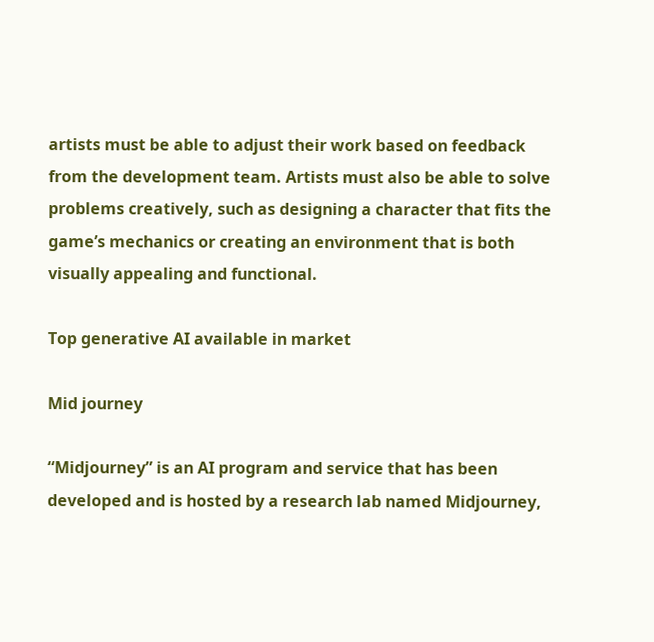artists must be able to adjust their work based on feedback from the development team. Artists must also be able to solve problems creatively, such as designing a character that fits the game’s mechanics or creating an environment that is both visually appealing and functional.

Top generative AI available in market

Mid journey

“Midjourney” is an AI program and service that has been developed and is hosted by a research lab named Midjourney,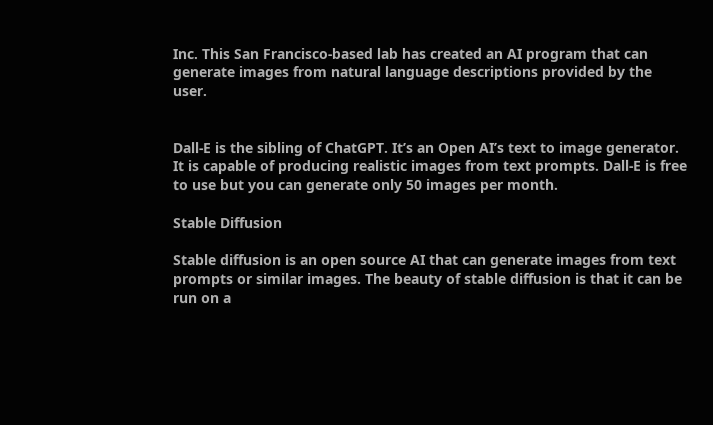Inc. This San Francisco-based lab has created an AI program that can generate images from natural language descriptions provided by the user.


Dall-E is the sibling of ChatGPT. It’s an Open AI’s text to image generator. It is capable of producing realistic images from text prompts. Dall-E is free to use but you can generate only 50 images per month.

Stable Diffusion

Stable diffusion is an open source AI that can generate images from text prompts or similar images. The beauty of stable diffusion is that it can be run on a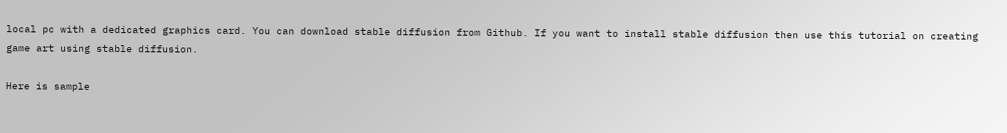local pc with a dedicated graphics card. You can download stable diffusion from Github. If you want to install stable diffusion then use this tutorial on creating game art using stable diffusion.

Here is sample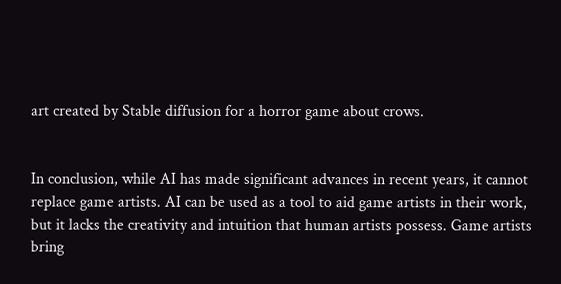art created by Stable diffusion for a horror game about crows.


In conclusion, while AI has made significant advances in recent years, it cannot replace game artists. AI can be used as a tool to aid game artists in their work, but it lacks the creativity and intuition that human artists possess. Game artists bring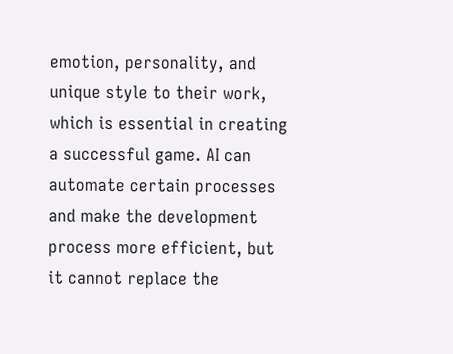emotion, personality, and unique style to their work, which is essential in creating a successful game. AI can automate certain processes and make the development process more efficient, but it cannot replace the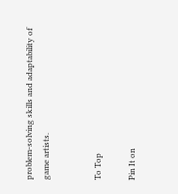problem-solving skills and adaptability of game artists.


To Top

Pin It on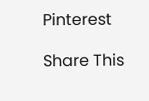Pinterest

Share This